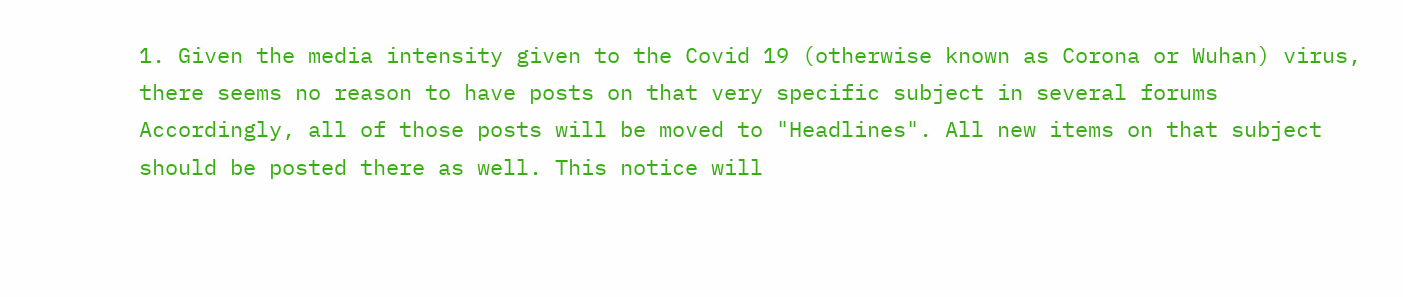1. Given the media intensity given to the Covid 19 (otherwise known as Corona or Wuhan) virus, there seems no reason to have posts on that very specific subject in several forums Accordingly, all of those posts will be moved to "Headlines". All new items on that subject should be posted there as well. This notice will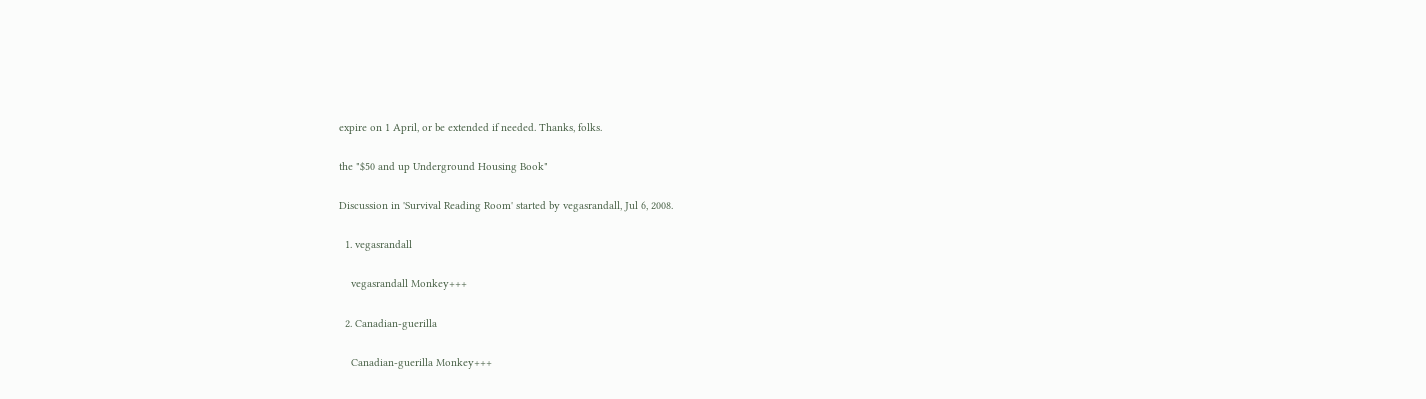expire on 1 April, or be extended if needed. Thanks, folks.

the "$50 and up Underground Housing Book"

Discussion in 'Survival Reading Room' started by vegasrandall, Jul 6, 2008.

  1. vegasrandall

    vegasrandall Monkey+++

  2. Canadian-guerilla

    Canadian-guerilla Monkey+++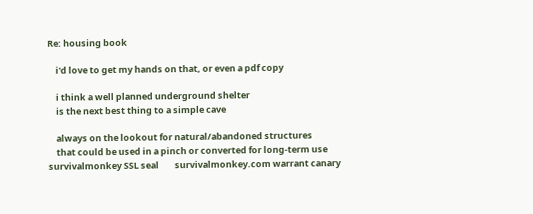Re: housing book

    i'd love to get my hands on that, or even a pdf copy

    i think a well planned underground shelter
    is the next best thing to a simple cave

    always on the lookout for natural/abandoned structures
    that could be used in a pinch or converted for long-term use
survivalmonkey SSL seal        survivalmonkey.com warrant canary